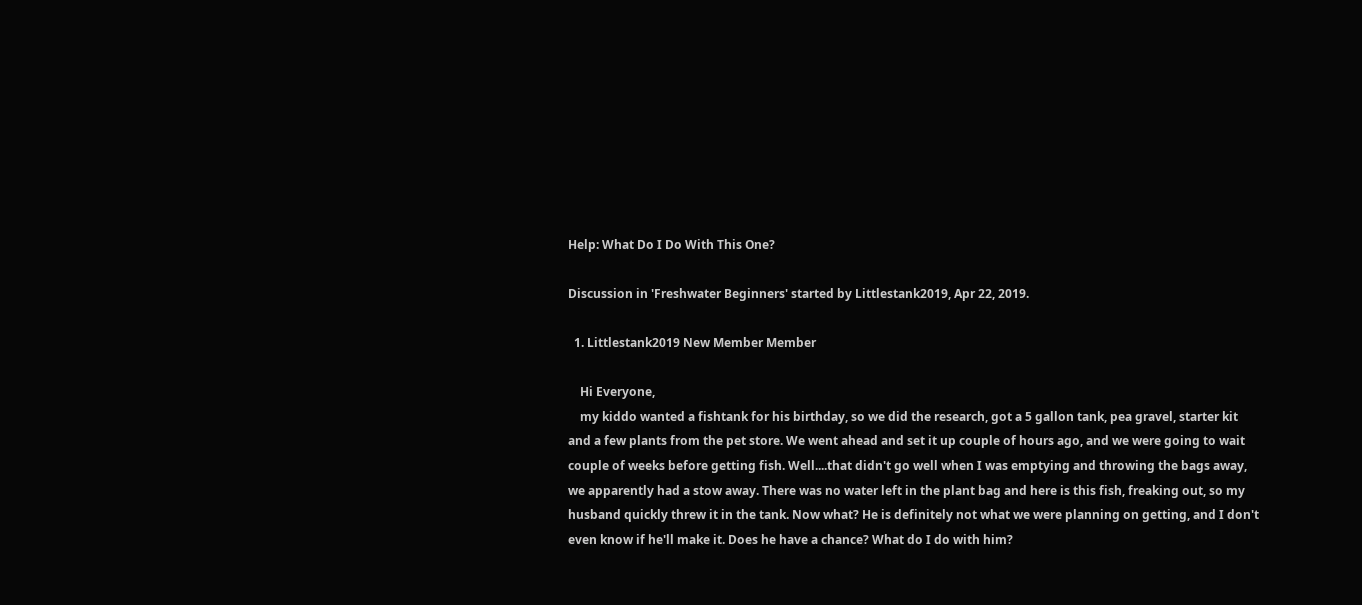Help: What Do I Do With This One?

Discussion in 'Freshwater Beginners' started by Littlestank2019, Apr 22, 2019.

  1. Littlestank2019 New Member Member

    Hi Everyone,
    my kiddo wanted a fishtank for his birthday, so we did the research, got a 5 gallon tank, pea gravel, starter kit and a few plants from the pet store. We went ahead and set it up couple of hours ago, and we were going to wait couple of weeks before getting fish. Well....that didn't go well when I was emptying and throwing the bags away, we apparently had a stow away. There was no water left in the plant bag and here is this fish, freaking out, so my husband quickly threw it in the tank. Now what? He is definitely not what we were planning on getting, and I don't even know if he'll make it. Does he have a chance? What do I do with him?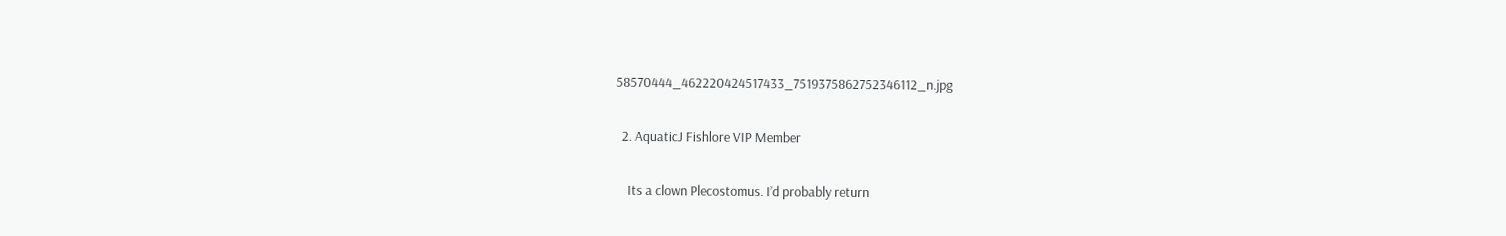58570444_462220424517433_7519375862752346112_n.jpg

  2. AquaticJ Fishlore VIP Member

    Its a clown Plecostomus. I’d probably return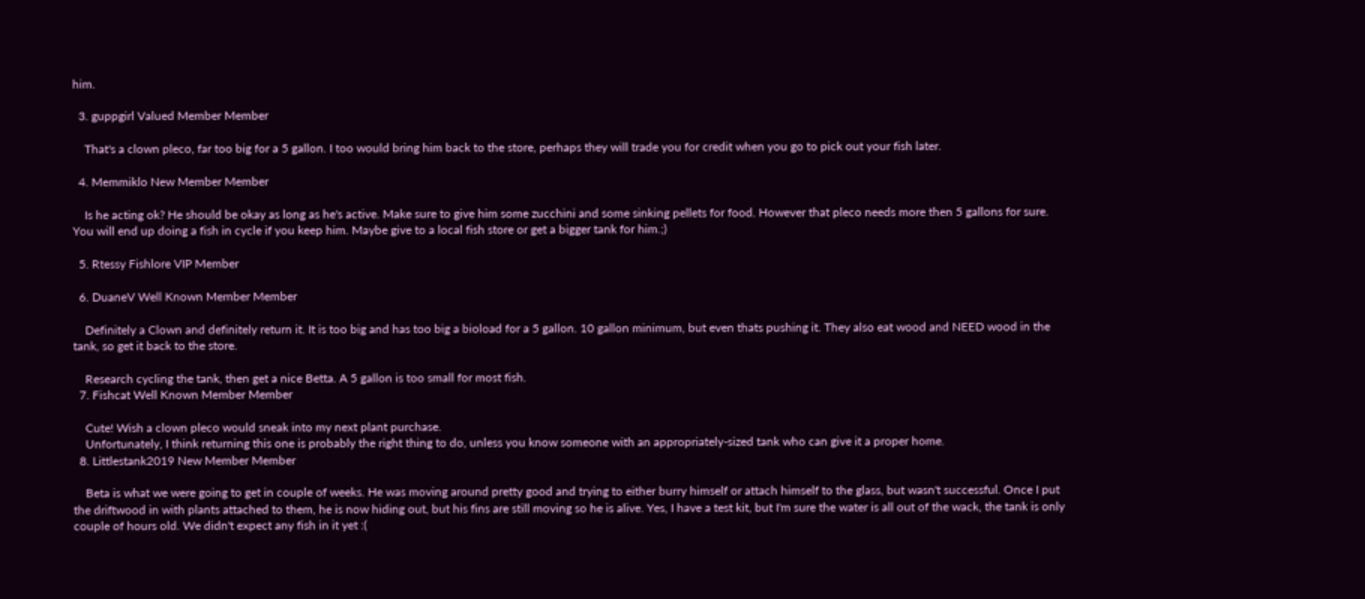him.

  3. guppgirl Valued Member Member

    That's a clown pleco, far too big for a 5 gallon. I too would bring him back to the store, perhaps they will trade you for credit when you go to pick out your fish later.

  4. Memmiklo New Member Member

    Is he acting ok? He should be okay as long as he's active. Make sure to give him some zucchini and some sinking pellets for food. However that pleco needs more then 5 gallons for sure. You will end up doing a fish in cycle if you keep him. Maybe give to a local fish store or get a bigger tank for him.;)

  5. Rtessy Fishlore VIP Member

  6. DuaneV Well Known Member Member

    Definitely a Clown and definitely return it. It is too big and has too big a bioload for a 5 gallon. 10 gallon minimum, but even thats pushing it. They also eat wood and NEED wood in the tank, so get it back to the store.

    Research cycling the tank, then get a nice Betta. A 5 gallon is too small for most fish.
  7. Fishcat Well Known Member Member

    Cute! Wish a clown pleco would sneak into my next plant purchase.
    Unfortunately, I think returning this one is probably the right thing to do, unless you know someone with an appropriately-sized tank who can give it a proper home.
  8. Littlestank2019 New Member Member

    Beta is what we were going to get in couple of weeks. He was moving around pretty good and trying to either burry himself or attach himself to the glass, but wasn't successful. Once I put the driftwood in with plants attached to them, he is now hiding out, but his fins are still moving so he is alive. Yes, I have a test kit, but I'm sure the water is all out of the wack, the tank is only couple of hours old. We didn't expect any fish in it yet :(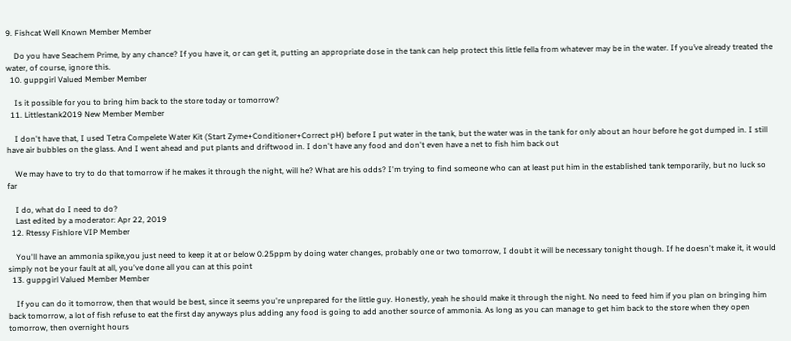9. Fishcat Well Known Member Member

    Do you have Seachem Prime, by any chance? If you have it, or can get it, putting an appropriate dose in the tank can help protect this little fella from whatever may be in the water. If you’ve already treated the water, of course, ignore this.
  10. guppgirl Valued Member Member

    Is it possible for you to bring him back to the store today or tomorrow?
  11. Littlestank2019 New Member Member

    I don't have that, I used Tetra Compelete Water Kit (Start Zyme+Conditioner+Correct pH) before I put water in the tank, but the water was in the tank for only about an hour before he got dumped in. I still have air bubbles on the glass. And I went ahead and put plants and driftwood in. I don't have any food and don't even have a net to fish him back out

    We may have to try to do that tomorrow if he makes it through the night, will he? What are his odds? I'm trying to find someone who can at least put him in the established tank temporarily, but no luck so far

    I do, what do I need to do?
    Last edited by a moderator: Apr 22, 2019
  12. Rtessy Fishlore VIP Member

    You'll have an ammonia spike,you just need to keep it at or below 0.25ppm by doing water changes, probably one or two tomorrow, I doubt it will be necessary tonight though. If he doesn't make it, it would simply not be your fault at all, you've done all you can at this point
  13. guppgirl Valued Member Member

    If you can do it tomorrow, then that would be best, since it seems you're unprepared for the little guy. Honestly, yeah he should make it through the night. No need to feed him if you plan on bringing him back tomorrow, a lot of fish refuse to eat the first day anyways plus adding any food is going to add another source of ammonia. As long as you can manage to get him back to the store when they open tomorrow, then overnight hours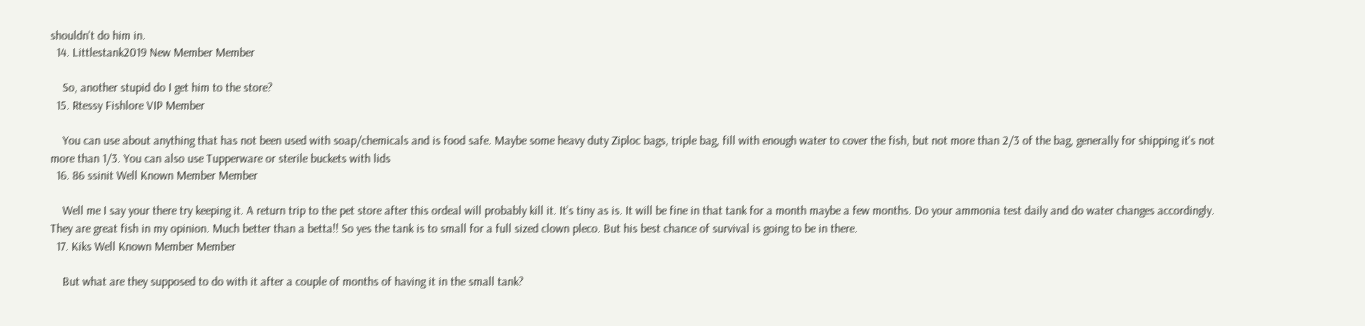shouldn't do him in.
  14. Littlestank2019 New Member Member

    So, another stupid do I get him to the store?
  15. Rtessy Fishlore VIP Member

    You can use about anything that has not been used with soap/chemicals and is food safe. Maybe some heavy duty Ziploc bags, triple bag, fill with enough water to cover the fish, but not more than 2/3 of the bag, generally for shipping it's not more than 1/3. You can also use Tupperware or sterile buckets with lids
  16. 86 ssinit Well Known Member Member

    Well me I say your there try keeping it. A return trip to the pet store after this ordeal will probably kill it. It’s tiny as is. It will be fine in that tank for a month maybe a few months. Do your ammonia test daily and do water changes accordingly. They are great fish in my opinion. Much better than a betta!! So yes the tank is to small for a full sized clown pleco. But his best chance of survival is going to be in there.
  17. Kiks Well Known Member Member

    But what are they supposed to do with it after a couple of months of having it in the small tank?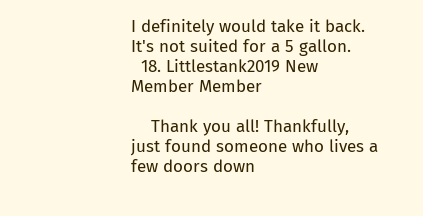I definitely would take it back. It's not suited for a 5 gallon.
  18. Littlestank2019 New Member Member

    Thank you all! Thankfully, just found someone who lives a few doors down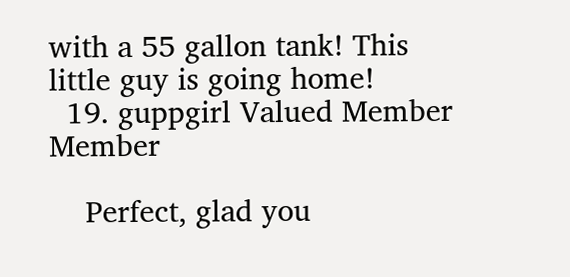with a 55 gallon tank! This little guy is going home!
  19. guppgirl Valued Member Member

    Perfect, glad you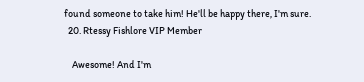found someone to take him! He'll be happy there, I'm sure.
  20. Rtessy Fishlore VIP Member

    Awesome! And I'm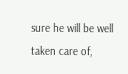sure he will be well taken care of,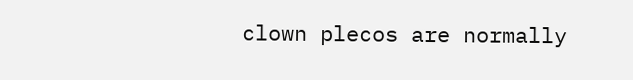clown plecos are normally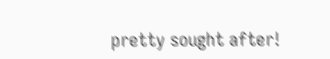pretty sought after!